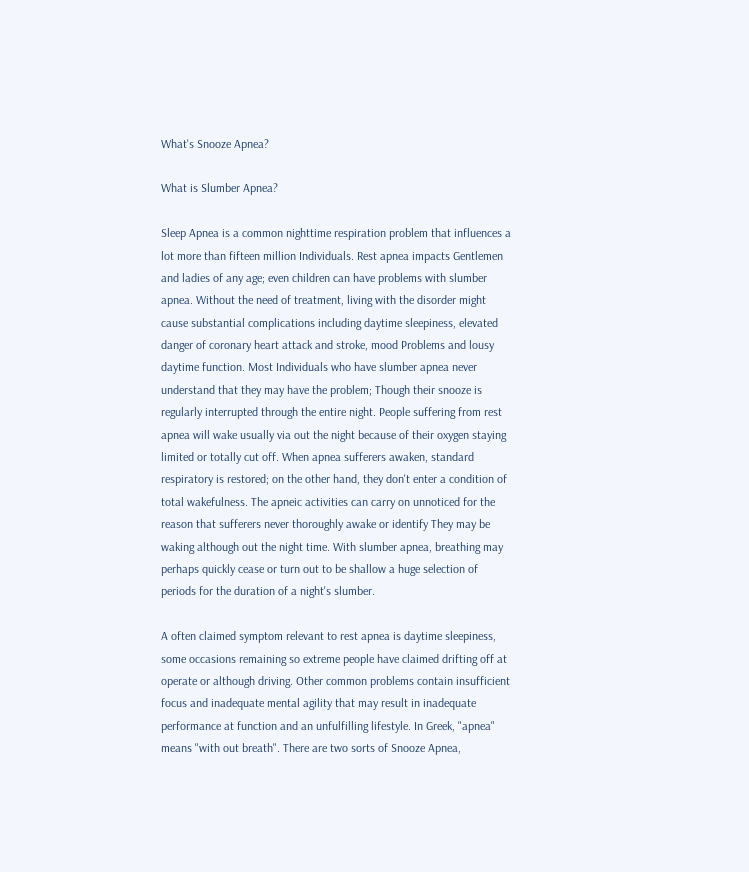What's Snooze Apnea?

What is Slumber Apnea?

Sleep Apnea is a common nighttime respiration problem that influences a lot more than fifteen million Individuals. Rest apnea impacts Gentlemen and ladies of any age; even children can have problems with slumber apnea. Without the need of treatment, living with the disorder might cause substantial complications including daytime sleepiness, elevated danger of coronary heart attack and stroke, mood Problems and lousy daytime function. Most Individuals who have slumber apnea never understand that they may have the problem; Though their snooze is regularly interrupted through the entire night. People suffering from rest apnea will wake usually via out the night because of their oxygen staying limited or totally cut off. When apnea sufferers awaken, standard respiratory is restored; on the other hand, they don't enter a condition of total wakefulness. The apneic activities can carry on unnoticed for the reason that sufferers never thoroughly awake or identify They may be waking although out the night time. With slumber apnea, breathing may perhaps quickly cease or turn out to be shallow a huge selection of periods for the duration of a night's slumber.

A often claimed symptom relevant to rest apnea is daytime sleepiness, some occasions remaining so extreme people have claimed drifting off at operate or although driving. Other common problems contain insufficient focus and inadequate mental agility that may result in inadequate performance at function and an unfulfilling lifestyle. In Greek, "apnea" means "with out breath". There are two sorts of Snooze Apnea,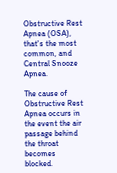Obstructive Rest Apnea (OSA), that's the most common, and Central Snooze Apnea.

The cause of Obstructive Rest Apnea occurs in the event the air passage behind the throat becomes blocked.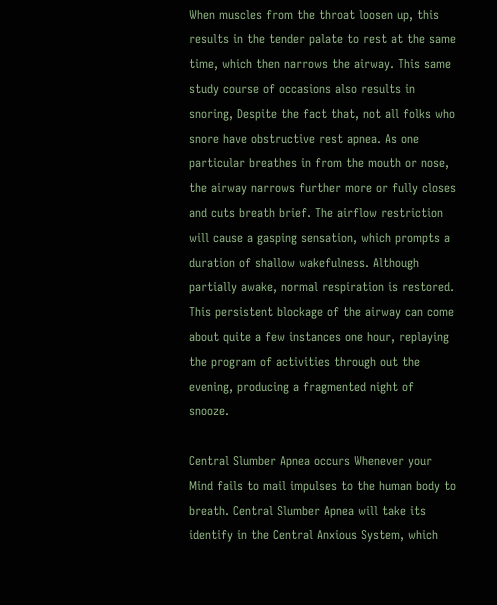When muscles from the throat loosen up, this results in the tender palate to rest at the same time, which then narrows the airway. This same study course of occasions also results in snoring, Despite the fact that, not all folks who snore have obstructive rest apnea. As one particular breathes in from the mouth or nose, the airway narrows further more or fully closes and cuts breath brief. The airflow restriction will cause a gasping sensation, which prompts a duration of shallow wakefulness. Although partially awake, normal respiration is restored. This persistent blockage of the airway can come about quite a few instances one hour, replaying the program of activities through out the evening, producing a fragmented night of snooze.

Central Slumber Apnea occurs Whenever your Mind fails to mail impulses to the human body to breath. Central Slumber Apnea will take its identify in the Central Anxious System, which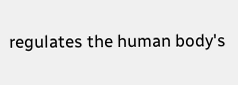regulates the human body's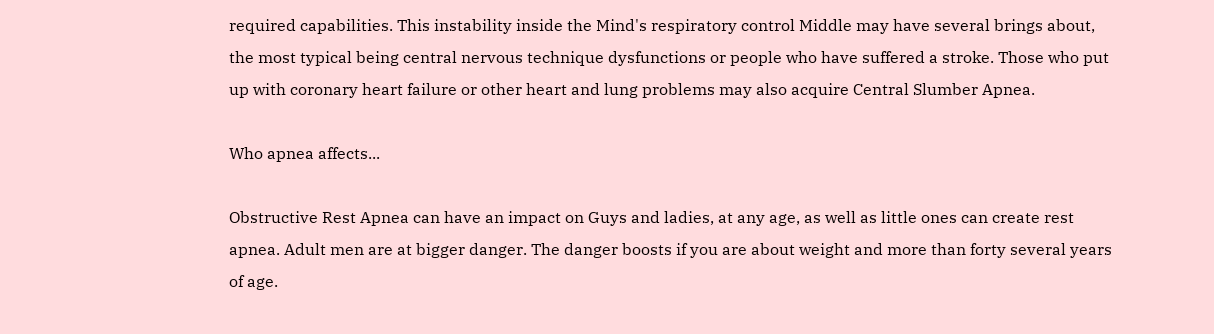required capabilities. This instability inside the Mind's respiratory control Middle may have several brings about, the most typical being central nervous technique dysfunctions or people who have suffered a stroke. Those who put up with coronary heart failure or other heart and lung problems may also acquire Central Slumber Apnea.

Who apnea affects...

Obstructive Rest Apnea can have an impact on Guys and ladies, at any age, as well as little ones can create rest apnea. Adult men are at bigger danger. The danger boosts if you are about weight and more than forty several years of age.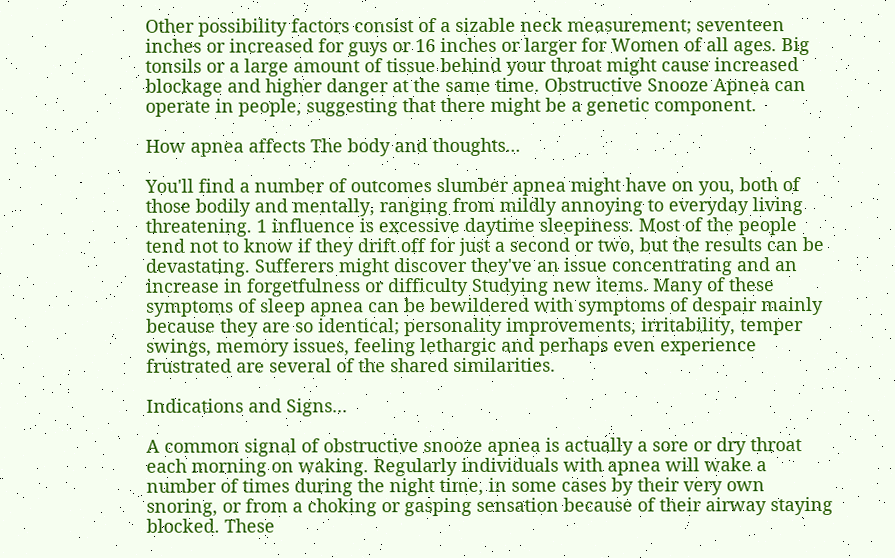Other possibility factors consist of a sizable neck measurement; seventeen inches or increased for guys or 16 inches or larger for Women of all ages. Big tonsils or a large amount of tissue behind your throat might cause increased blockage and higher danger at the same time. Obstructive Snooze Apnea can operate in people, suggesting that there might be a genetic component.

How apnea affects The body and thoughts...

You'll find a number of outcomes slumber apnea might have on you, both of those bodily and mentally, ranging from mildly annoying to everyday living threatening. 1 influence is excessive daytime sleepiness. Most of the people tend not to know if they drift off for just a second or two, but the results can be devastating. Sufferers might discover they've an issue concentrating and an increase in forgetfulness or difficulty Studying new items. Many of these symptoms of sleep apnea can be bewildered with symptoms of despair mainly because they are so identical; personality improvements, irritability, temper swings, memory issues, feeling lethargic and perhaps even experience frustrated are several of the shared similarities.

Indications and Signs...

A common signal of obstructive snooze apnea is actually a sore or dry throat each morning on waking. Regularly individuals with apnea will wake a number of times during the night time, in some cases by their very own snoring, or from a choking or gasping sensation because of their airway staying blocked. These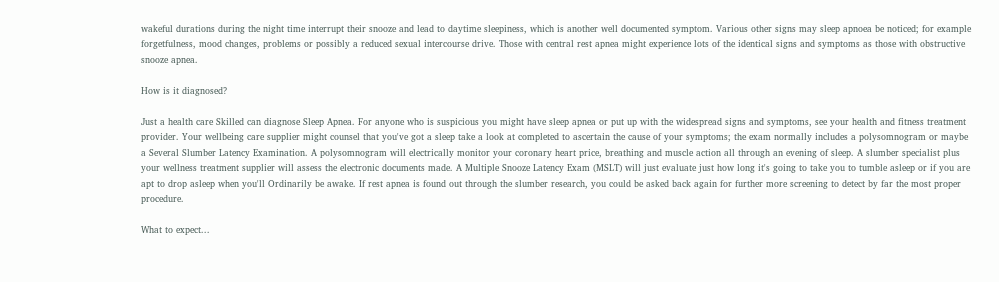wakeful durations during the night time interrupt their snooze and lead to daytime sleepiness, which is another well documented symptom. Various other signs may sleep apnoea be noticed; for example forgetfulness, mood changes, problems or possibly a reduced sexual intercourse drive. Those with central rest apnea might experience lots of the identical signs and symptoms as those with obstructive snooze apnea.

How is it diagnosed?

Just a health care Skilled can diagnose Sleep Apnea. For anyone who is suspicious you might have sleep apnea or put up with the widespread signs and symptoms, see your health and fitness treatment provider. Your wellbeing care supplier might counsel that you've got a sleep take a look at completed to ascertain the cause of your symptoms; the exam normally includes a polysomnogram or maybe a Several Slumber Latency Examination. A polysomnogram will electrically monitor your coronary heart price, breathing and muscle action all through an evening of sleep. A slumber specialist plus your wellness treatment supplier will assess the electronic documents made. A Multiple Snooze Latency Exam (MSLT) will just evaluate just how long it's going to take you to tumble asleep or if you are apt to drop asleep when you'll Ordinarily be awake. If rest apnea is found out through the slumber research, you could be asked back again for further more screening to detect by far the most proper procedure.

What to expect...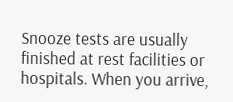Snooze tests are usually finished at rest facilities or hospitals. When you arrive,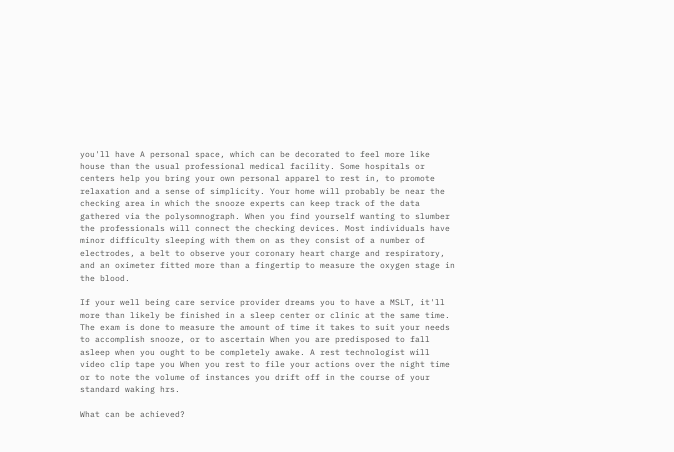you'll have A personal space, which can be decorated to feel more like house than the usual professional medical facility. Some hospitals or centers help you bring your own personal apparel to rest in, to promote relaxation and a sense of simplicity. Your home will probably be near the checking area in which the snooze experts can keep track of the data gathered via the polysomnograph. When you find yourself wanting to slumber the professionals will connect the checking devices. Most individuals have minor difficulty sleeping with them on as they consist of a number of electrodes, a belt to observe your coronary heart charge and respiratory, and an oximeter fitted more than a fingertip to measure the oxygen stage in the blood.

If your well being care service provider dreams you to have a MSLT, it'll more than likely be finished in a sleep center or clinic at the same time. The exam is done to measure the amount of time it takes to suit your needs to accomplish snooze, or to ascertain When you are predisposed to fall asleep when you ought to be completely awake. A rest technologist will video clip tape you When you rest to file your actions over the night time or to note the volume of instances you drift off in the course of your standard waking hrs.

What can be achieved?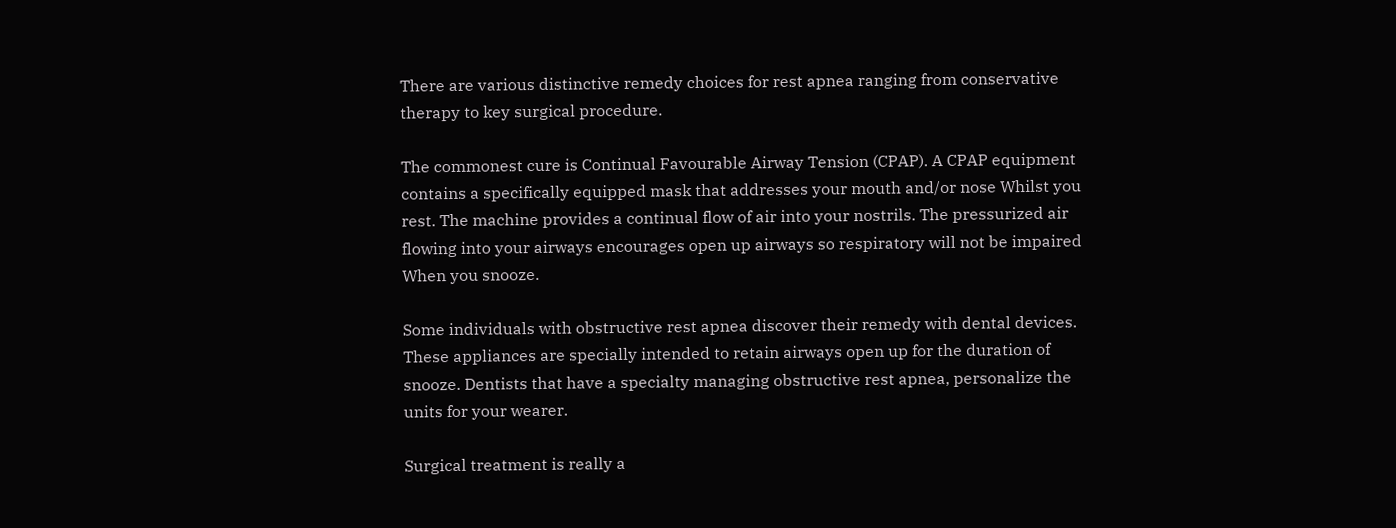There are various distinctive remedy choices for rest apnea ranging from conservative therapy to key surgical procedure.

The commonest cure is Continual Favourable Airway Tension (CPAP). A CPAP equipment contains a specifically equipped mask that addresses your mouth and/or nose Whilst you rest. The machine provides a continual flow of air into your nostrils. The pressurized air flowing into your airways encourages open up airways so respiratory will not be impaired When you snooze.

Some individuals with obstructive rest apnea discover their remedy with dental devices. These appliances are specially intended to retain airways open up for the duration of snooze. Dentists that have a specialty managing obstructive rest apnea, personalize the units for your wearer.

Surgical treatment is really a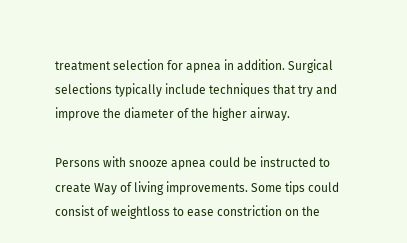treatment selection for apnea in addition. Surgical selections typically include techniques that try and improve the diameter of the higher airway.

Persons with snooze apnea could be instructed to create Way of living improvements. Some tips could consist of weightloss to ease constriction on the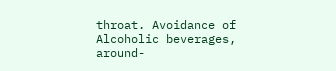throat. Avoidance of Alcoholic beverages, around-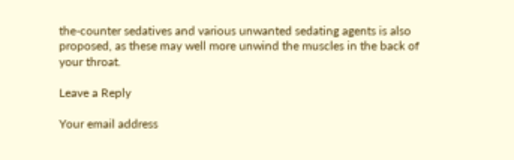the-counter sedatives and various unwanted sedating agents is also proposed, as these may well more unwind the muscles in the back of your throat.

Leave a Reply

Your email address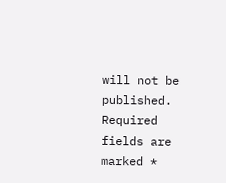will not be published. Required fields are marked *